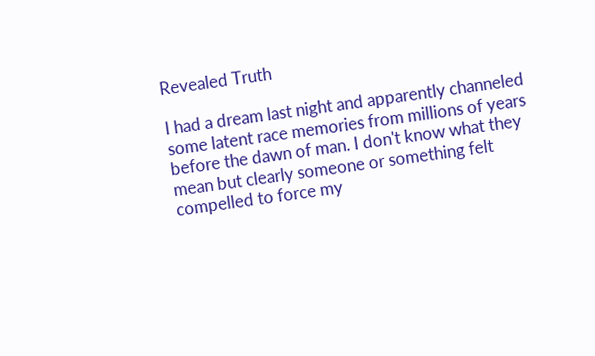Revealed Truth

I had a dream last night and apparently channeled some latent race memories from millions of years before the dawn of man. I don't know what they mean but clearly someone or something felt compelled to force my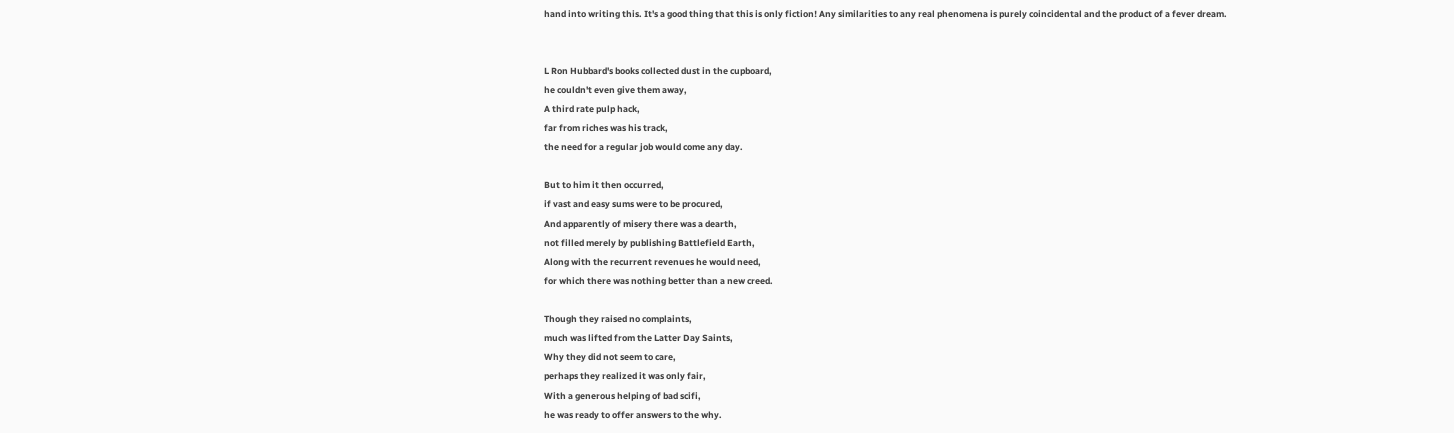hand into writing this. It's a good thing that this is only fiction! Any similarities to any real phenomena is purely coincidental and the product of a fever dream.


L Ron Hubbard's books collected dust in the cupboard,
he couldn't even give them away,
A third rate pulp hack,
far from riches was his track,
the need for a regular job would come any day.

But to him it then occurred,
if vast and easy sums were to be procured,
And apparently of misery there was a dearth,
not filled merely by publishing Battlefield Earth,
Along with the recurrent revenues he would need,
for which there was nothing better than a new creed.

Though they raised no complaints,
much was lifted from the Latter Day Saints,
Why they did not seem to care,
perhaps they realized it was only fair,
With a generous helping of bad scifi,
he was ready to offer answers to the why.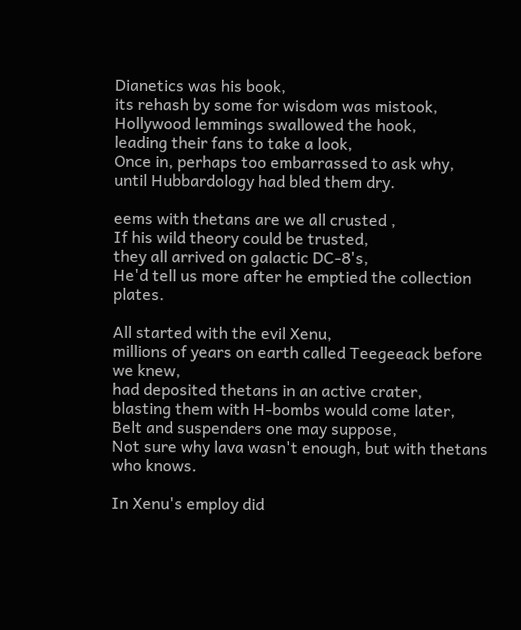Dianetics was his book,
its rehash by some for wisdom was mistook,
Hollywood lemmings swallowed the hook,
leading their fans to take a look,
Once in, perhaps too embarrassed to ask why,
until Hubbardology had bled them dry.

eems with thetans are we all crusted ,
If his wild theory could be trusted,
they all arrived on galactic DC-8's,
He'd tell us more after he emptied the collection plates.

All started with the evil Xenu,
millions of years on earth called Teegeeack before we knew,
had deposited thetans in an active crater,
blasting them with H-bombs would come later,
Belt and suspenders one may suppose,
Not sure why lava wasn't enough, but with thetans who knows.

In Xenu's employ did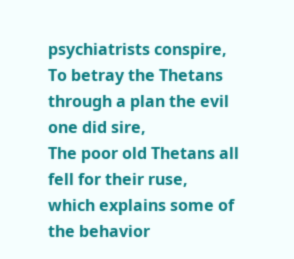psychiatrists conspire,
To betray the Thetans through a plan the evil one did sire,
The poor old Thetans all fell for their ruse,
which explains some of the behavior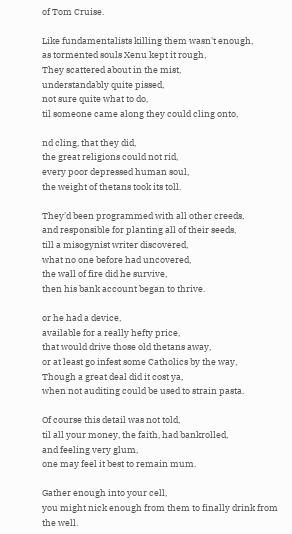of Tom Cruise.

Like fundamentalists killing them wasn't enough,
as tormented souls Xenu kept it rough,
They scattered about in the mist,
understandably quite pissed,
not sure quite what to do,
til someone came along they could cling onto,

nd cling, that they did,
the great religions could not rid,
every poor depressed human soul,
the weight of thetans took its toll.

They'd been programmed with all other creeds,
and responsible for planting all of their seeds,
till a misogynist writer discovered,
what no one before had uncovered,
the wall of fire did he survive,
then his bank account began to thrive.

or he had a device,
available for a really hefty price,
that would drive those old thetans away,
or at least go infest some Catholics by the way,
Though a great deal did it cost ya,
when not auditing could be used to strain pasta.

Of course this detail was not told,
til all your money, the faith, had bankrolled,
and feeling very glum,
one may feel it best to remain mum.

Gather enough into your cell,
you might nick enough from them to finally drink from the well.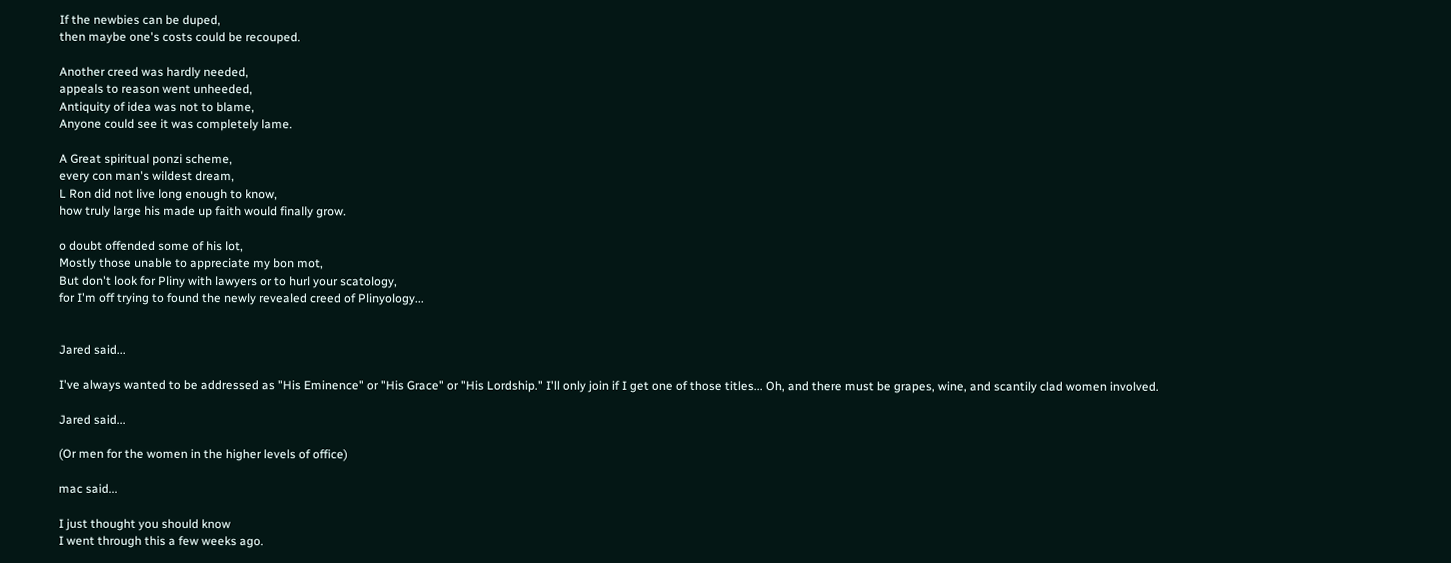If the newbies can be duped,
then maybe one's costs could be recouped.

Another creed was hardly needed,
appeals to reason went unheeded,
Antiquity of idea was not to blame,
Anyone could see it was completely lame.

A Great spiritual ponzi scheme,
every con man's wildest dream,
L Ron did not live long enough to know,
how truly large his made up faith would finally grow.

o doubt offended some of his lot,
Mostly those unable to appreciate my bon mot,
But don't look for Pliny with lawyers or to hurl your scatology,
for I'm off trying to found the newly revealed creed of Plinyology...


Jared said...

I've always wanted to be addressed as "His Eminence" or "His Grace" or "His Lordship." I'll only join if I get one of those titles... Oh, and there must be grapes, wine, and scantily clad women involved.

Jared said...

(Or men for the women in the higher levels of office)

mac said...

I just thought you should know
I went through this a few weeks ago.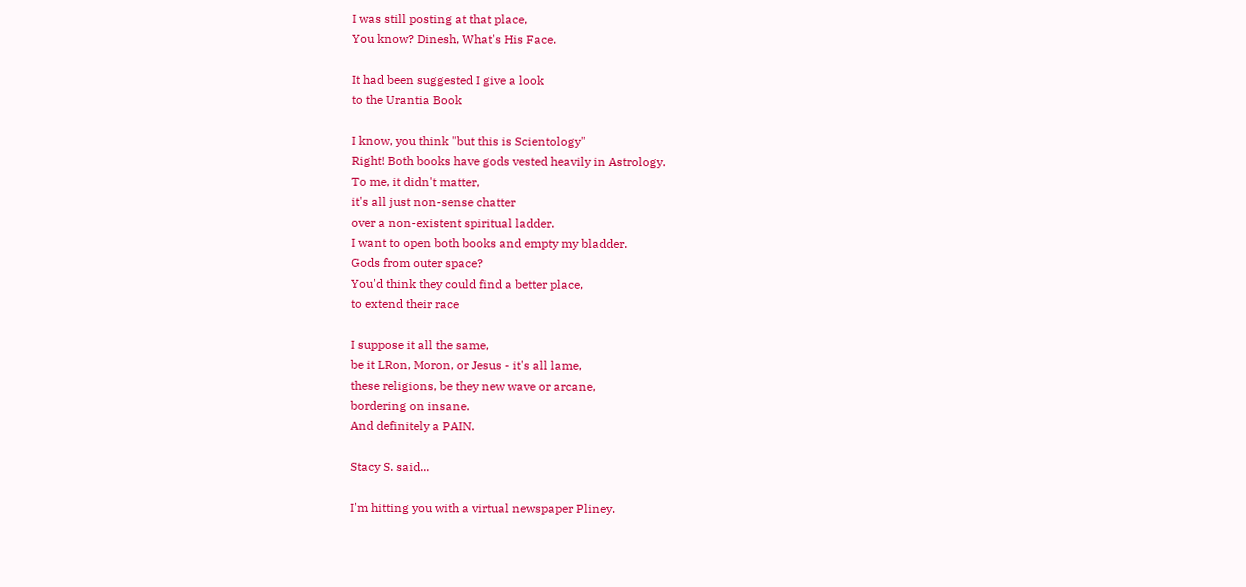I was still posting at that place,
You know? Dinesh, What's His Face.

It had been suggested I give a look
to the Urantia Book

I know, you think "but this is Scientology"
Right! Both books have gods vested heavily in Astrology.
To me, it didn't matter,
it's all just non-sense chatter
over a non-existent spiritual ladder.
I want to open both books and empty my bladder.
Gods from outer space?
You'd think they could find a better place,
to extend their race

I suppose it all the same,
be it LRon, Moron, or Jesus - it's all lame,
these religions, be they new wave or arcane,
bordering on insane.
And definitely a PAIN.

Stacy S. said...

I'm hitting you with a virtual newspaper Pliney.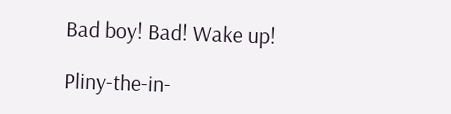Bad boy! Bad! Wake up!

Pliny-the-in-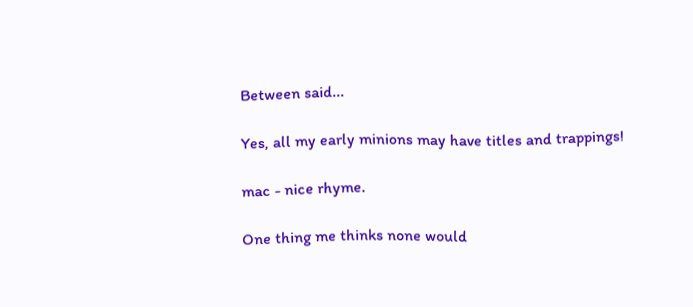Between said...

Yes, all my early minions may have titles and trappings!

mac - nice rhyme.

One thing me thinks none would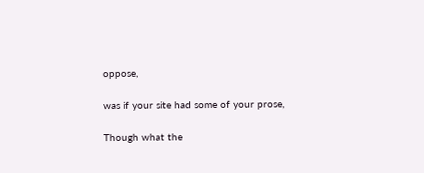oppose,

was if your site had some of your prose,

Though what the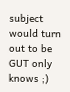subject would turn out to be GUT only knows ;)